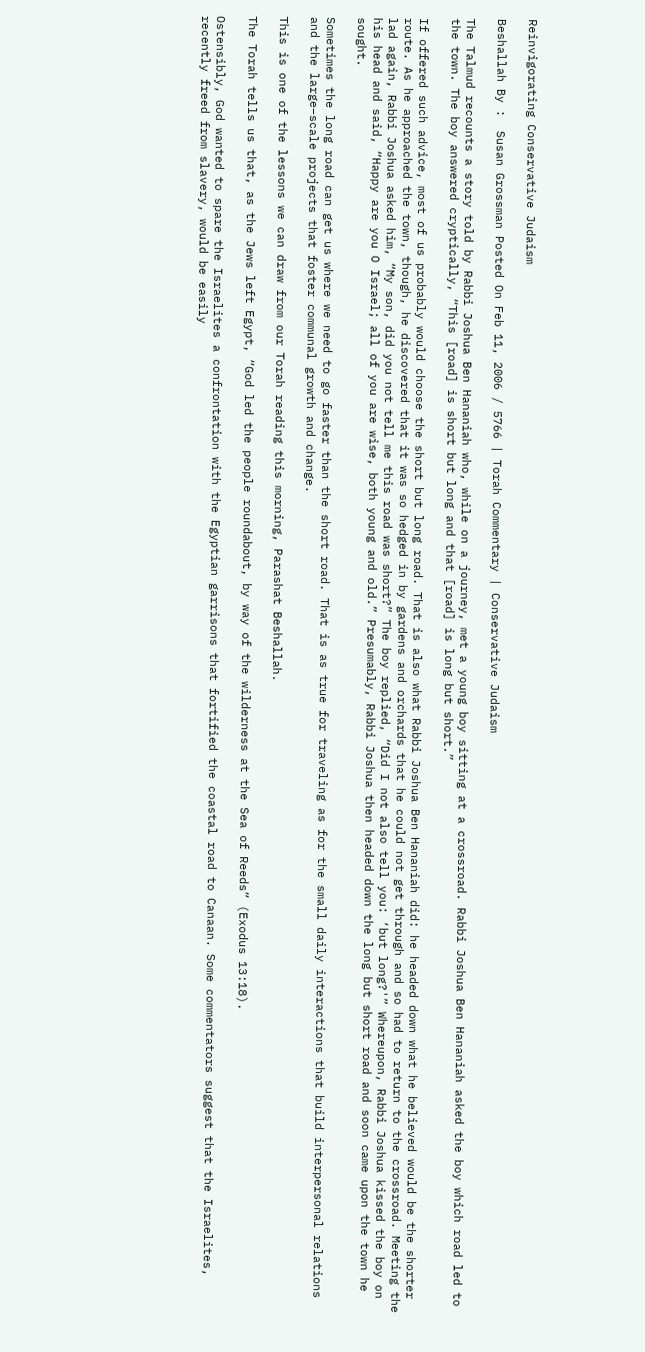Reinvigorating Conservative Judaism

Beshallah By :  Susan Grossman Posted On Feb 11, 2006 / 5766 | Torah Commentary | Conservative Judaism

The Talmud recounts a story told by Rabbi Joshua Ben Hananiah who, while on a journey, met a young boy sitting at a crossroad. Rabbi Joshua Ben Hananiah asked the boy which road led to the town. The boy answered cryptically, “This [road] is short but long and that [road] is long but short.”

If offered such advice, most of us probably would choose the short but long road. That is also what Rabbi Joshua Ben Hananiah did: he headed down what he believed would be the shorter route. As he approached the town, though, he discovered that it was so hedged in by gardens and orchards that he could not get through and so had to return to the crossroad. Meeting the lad again, Rabbi Joshua asked him, “My son, did you not tell me this road was short?” The boy replied, “Did I not also tell you: ‘but long?'” Whereupon, Rabbi Joshua kissed the boy on his head and said, “Happy are you O Israel; all of you are wise, both young and old.” Presumably, Rabbi Joshua then headed down the long but short road and soon came upon the town he sought.

Sometimes the long road can get us where we need to go faster than the short road. That is as true for traveling as for the small daily interactions that build interpersonal relations and the large–scale projects that foster communal growth and change.

This is one of the lessons we can draw from our Torah reading this morning, Parashat Beshallah.

The Torah tells us that, as the Jews left Egypt, “God led the people roundabout, by way of the wilderness at the Sea of Reeds” (Exodus 13:18).

Ostensibly, God wanted to spare the Israelites a confrontation with the Egyptian garrisons that fortified the coastal road to Canaan. Some commentators suggest that the Israelites, recently freed from slavery, would be easily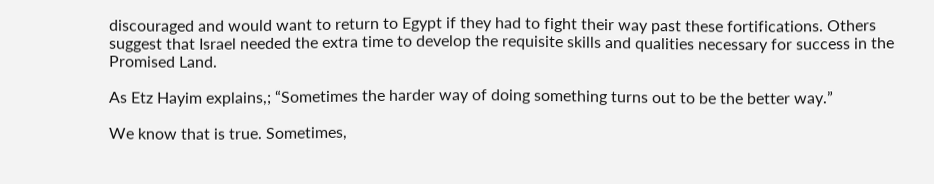discouraged and would want to return to Egypt if they had to fight their way past these fortifications. Others suggest that Israel needed the extra time to develop the requisite skills and qualities necessary for success in the Promised Land.

As Etz Hayim explains,; “Sometimes the harder way of doing something turns out to be the better way.”

We know that is true. Sometimes,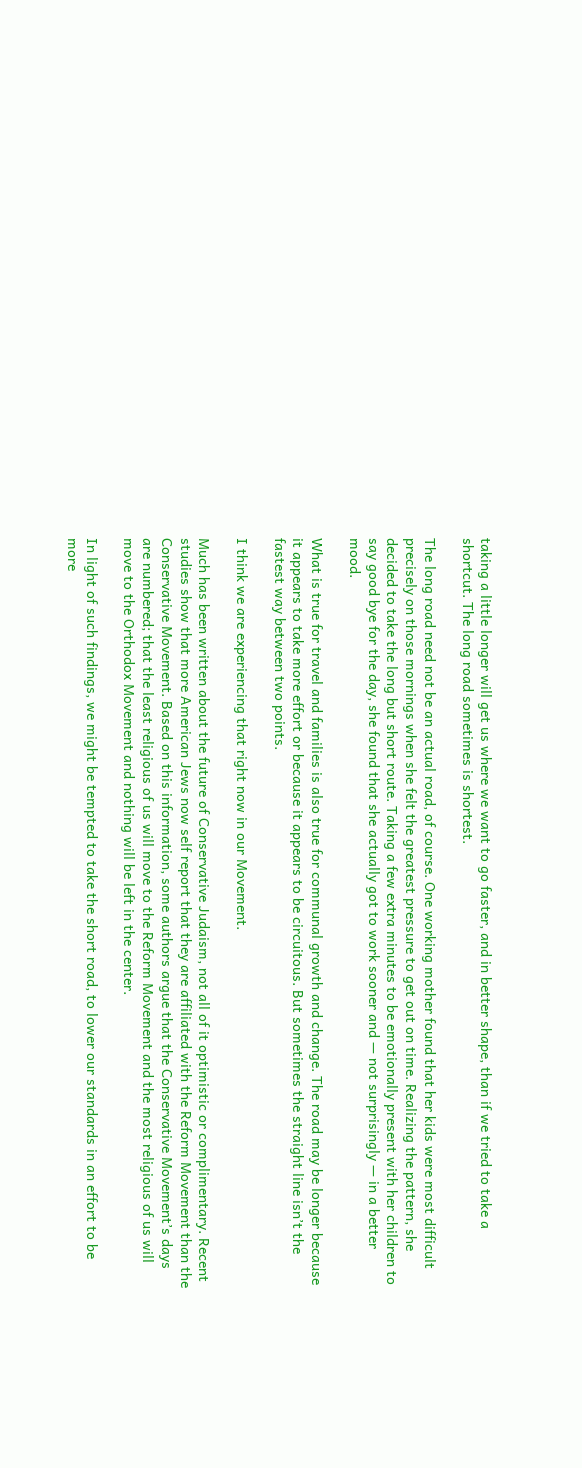taking a little longer will get us where we want to go faster, and in better shape, than if we tried to take a shortcut. The long road sometimes is shortest.

The long road need not be an actual road, of course. One working mother found that her kids were most difficult precisely on those mornings when she felt the greatest pressure to get out on time. Realizing the pattern, she decided to take the long but short route. Taking a few extra minutes to be emotionally present with her children to say good bye for the day, she found that she actually got to work sooner and — not surprisingly — in a better mood.

What is true for travel and families is also true for communal growth and change. The road may be longer because it appears to take more effort or because it appears to be circuitous. But sometimes the straight line isn’t the fastest way between two points.

I think we are experiencing that right now in our Movement.

Much has been written about the future of Conservative Judaism, not all of it optimistic or complimentary. Recent studies show that more American Jews now self report that they are affiliated with the Reform Movement than the Conservative Movement. Based on this information, some authors argue that the Conservative Movement’s days are numbered; that the least religious of us will move to the Reform Movement and the most religious of us will move to the Orthodox Movement and nothing will be left in the center.

In light of such findings, we might be tempted to take the short road, to lower our standards in an effort to be more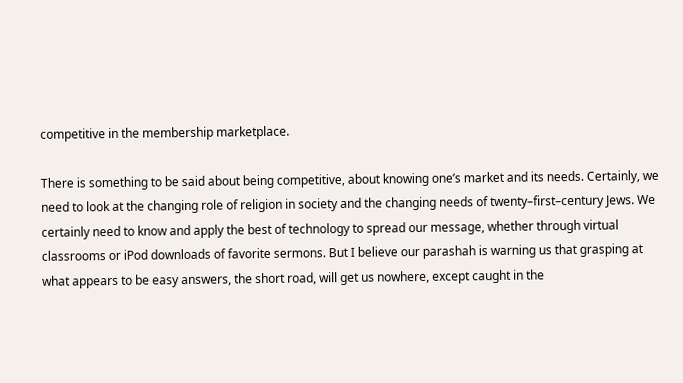competitive in the membership marketplace.

There is something to be said about being competitive, about knowing one’s market and its needs. Certainly, we need to look at the changing role of religion in society and the changing needs of twenty–first–century Jews. We certainly need to know and apply the best of technology to spread our message, whether through virtual classrooms or iPod downloads of favorite sermons. But I believe our parashah is warning us that grasping at what appears to be easy answers, the short road, will get us nowhere, except caught in the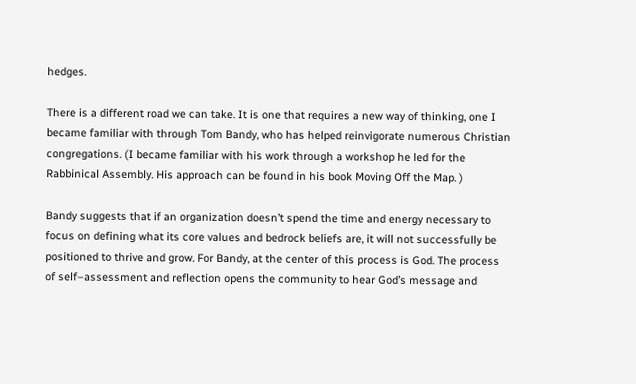hedges.

There is a different road we can take. It is one that requires a new way of thinking, one I became familiar with through Tom Bandy, who has helped reinvigorate numerous Christian congregations. (I became familiar with his work through a workshop he led for the Rabbinical Assembly. His approach can be found in his book Moving Off the Map. )

Bandy suggests that if an organization doesn’t spend the time and energy necessary to focus on defining what its core values and bedrock beliefs are, it will not successfully be positioned to thrive and grow. For Bandy, at the center of this process is God. The process of self–assessment and reflection opens the community to hear God’s message and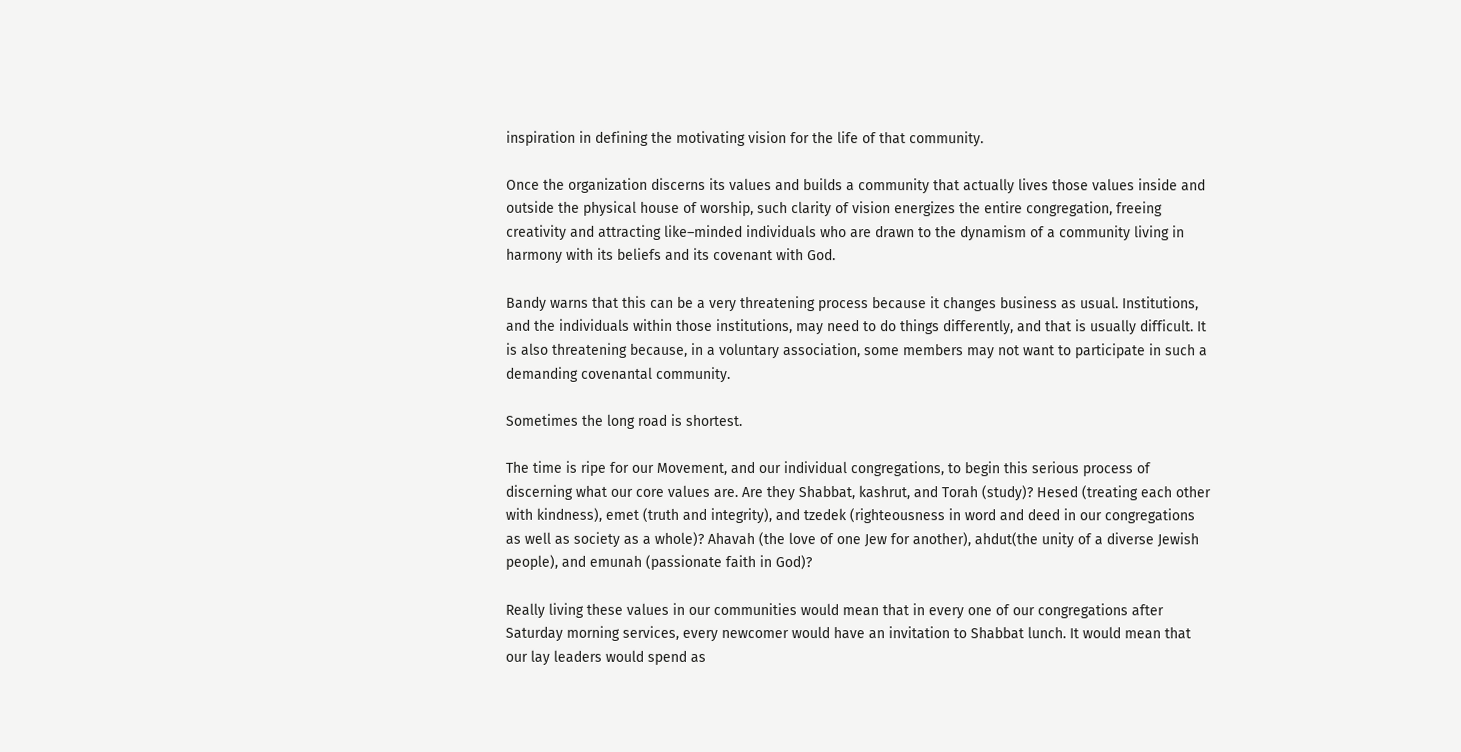inspiration in defining the motivating vision for the life of that community.

Once the organization discerns its values and builds a community that actually lives those values inside and outside the physical house of worship, such clarity of vision energizes the entire congregation, freeing creativity and attracting like–minded individuals who are drawn to the dynamism of a community living in harmony with its beliefs and its covenant with God.

Bandy warns that this can be a very threatening process because it changes business as usual. Institutions, and the individuals within those institutions, may need to do things differently, and that is usually difficult. It is also threatening because, in a voluntary association, some members may not want to participate in such a demanding covenantal community.

Sometimes the long road is shortest.

The time is ripe for our Movement, and our individual congregations, to begin this serious process of discerning what our core values are. Are they Shabbat, kashrut, and Torah (study)? Hesed (treating each other with kindness), emet (truth and integrity), and tzedek (righteousness in word and deed in our congregations as well as society as a whole)? Ahavah (the love of one Jew for another), ahdut(the unity of a diverse Jewish people), and emunah (passionate faith in God)?

Really living these values in our communities would mean that in every one of our congregations after Saturday morning services, every newcomer would have an invitation to Shabbat lunch. It would mean that our lay leaders would spend as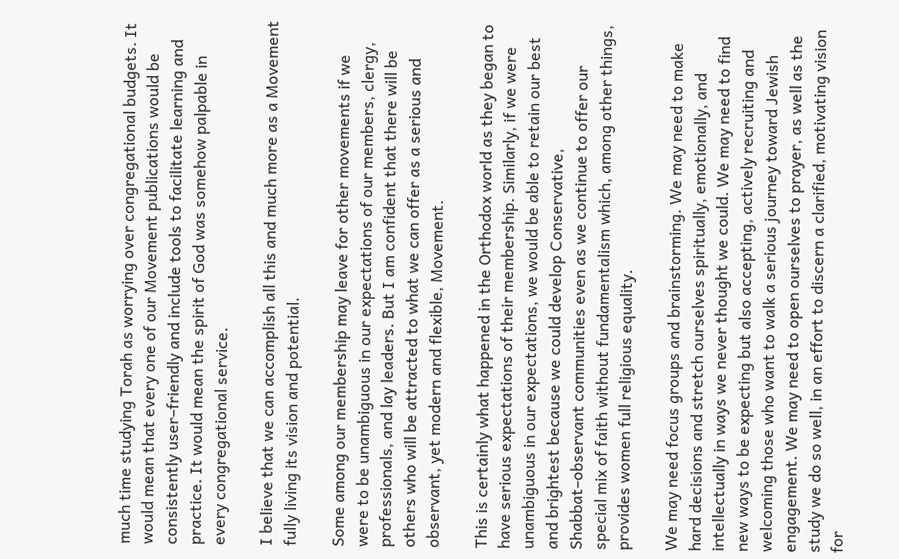much time studying Torah as worrying over congregational budgets. It would mean that every one of our Movement publications would be consistently user–friendly and include tools to facilitate learning and practice. It would mean the spirit of God was somehow palpable in every congregational service.

I believe that we can accomplish all this and much more as a Movement fully living its vision and potential.

Some among our membership may leave for other movements if we were to be unambiguous in our expectations of our members, clergy, professionals, and lay leaders. But I am confident that there will be others who will be attracted to what we can offer as a serious and observant, yet modern and flexible, Movement.

This is certainly what happened in the Orthodox world as they began to have serious expectations of their membership. Similarly, if we were unambiguous in our expectations, we would be able to retain our best and brightest because we could develop Conservative, Shabbat–observant communities even as we continue to offer our special mix of faith without fundamentalism which, among other things, provides women full religious equality.

We may need focus groups and brainstorming. We may need to make hard decisions and stretch ourselves spiritually, emotionally, and intellectually in ways we never thought we could. We may need to find new ways to be expecting but also accepting, actively recruiting and welcoming those who want to walk a serious journey toward Jewish engagement. We may need to open ourselves to prayer, as well as the study we do so well, in an effort to discern a clarified, motivating vision for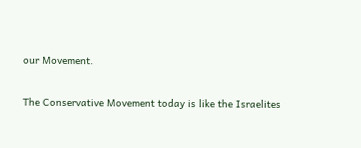our Movement.

The Conservative Movement today is like the Israelites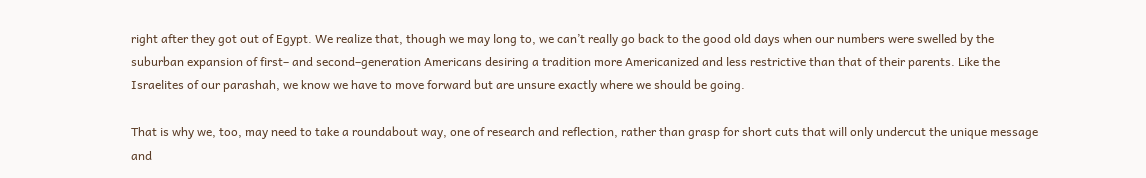right after they got out of Egypt. We realize that, though we may long to, we can’t really go back to the good old days when our numbers were swelled by the suburban expansion of first– and second–generation Americans desiring a tradition more Americanized and less restrictive than that of their parents. Like the Israelites of our parashah, we know we have to move forward but are unsure exactly where we should be going.

That is why we, too, may need to take a roundabout way, one of research and reflection, rather than grasp for short cuts that will only undercut the unique message and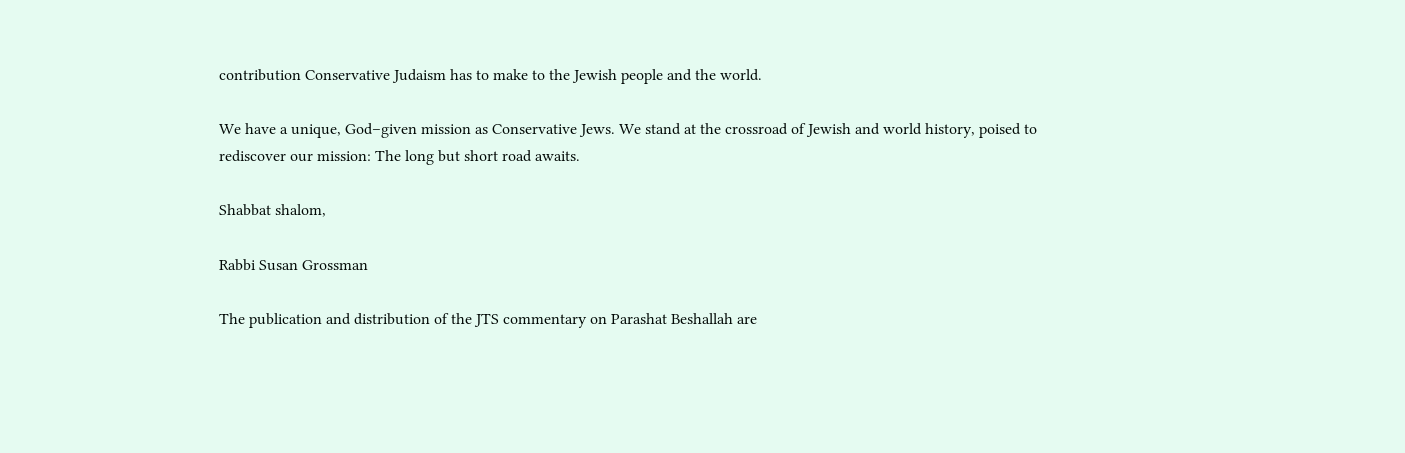contribution Conservative Judaism has to make to the Jewish people and the world.

We have a unique, God–given mission as Conservative Jews. We stand at the crossroad of Jewish and world history, poised to rediscover our mission: The long but short road awaits.

Shabbat shalom,

Rabbi Susan Grossman

The publication and distribution of the JTS commentary on Parashat Beshallah are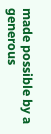made possible by a generous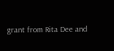grant from Rita Dee and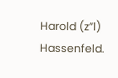Harold (z”l) Hassenfeld.